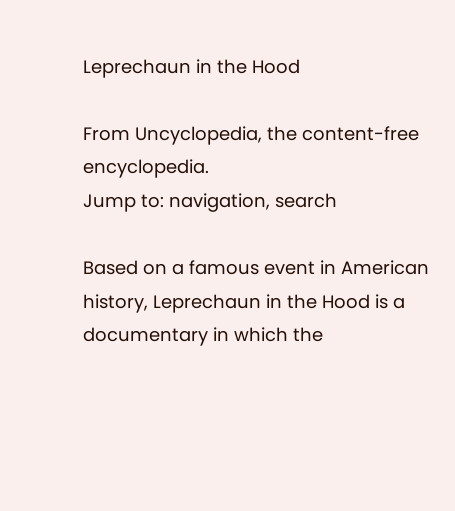Leprechaun in the Hood

From Uncyclopedia, the content-free encyclopedia.
Jump to: navigation, search

Based on a famous event in American history, Leprechaun in the Hood is a documentary in which the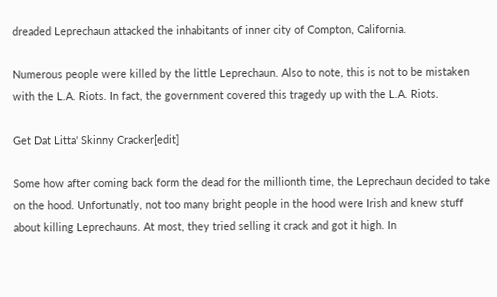dreaded Leprechaun attacked the inhabitants of inner city of Compton, California.

Numerous people were killed by the little Leprechaun. Also to note, this is not to be mistaken with the L.A. Riots. In fact, the government covered this tragedy up with the L.A. Riots.

Get Dat Litta' Skinny Cracker[edit]

Some how after coming back form the dead for the millionth time, the Leprechaun decided to take on the hood. Unfortunatly, not too many bright people in the hood were Irish and knew stuff about killing Leprechauns. At most, they tried selling it crack and got it high. In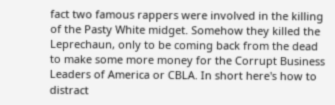fact two famous rappers were involved in the killing of the Pasty White midget. Somehow they killed the Leprechaun, only to be coming back from the dead to make some more money for the Corrupt Business Leaders of America or CBLA. In short here's how to distract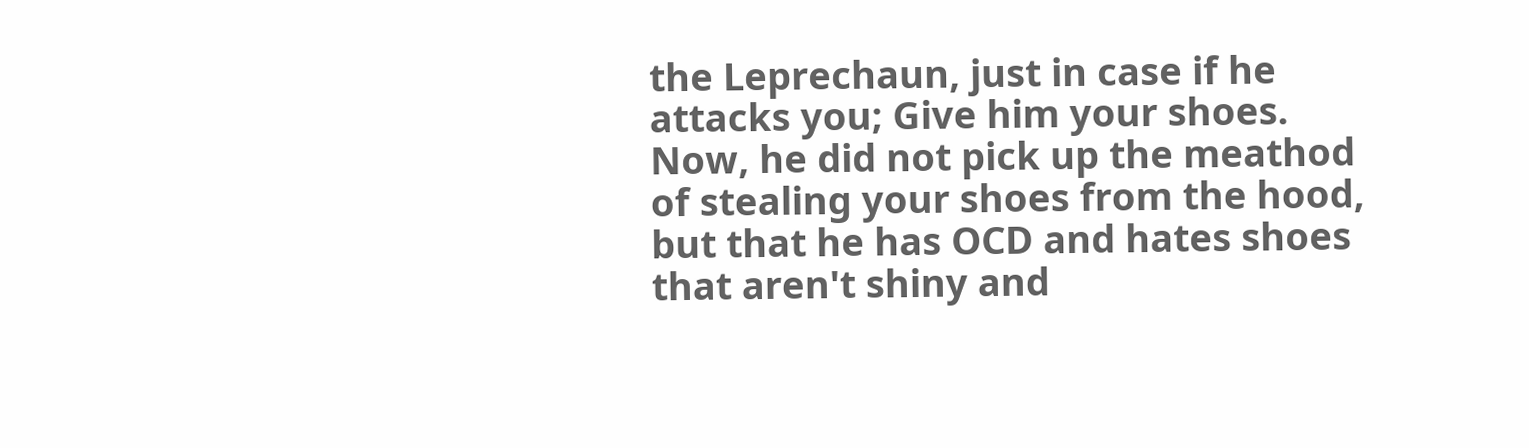the Leprechaun, just in case if he attacks you; Give him your shoes. Now, he did not pick up the meathod of stealing your shoes from the hood, but that he has OCD and hates shoes that aren't shiny and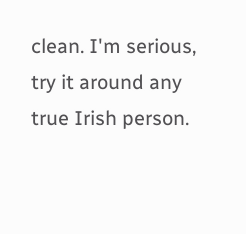clean. I'm serious, try it around any true Irish person.